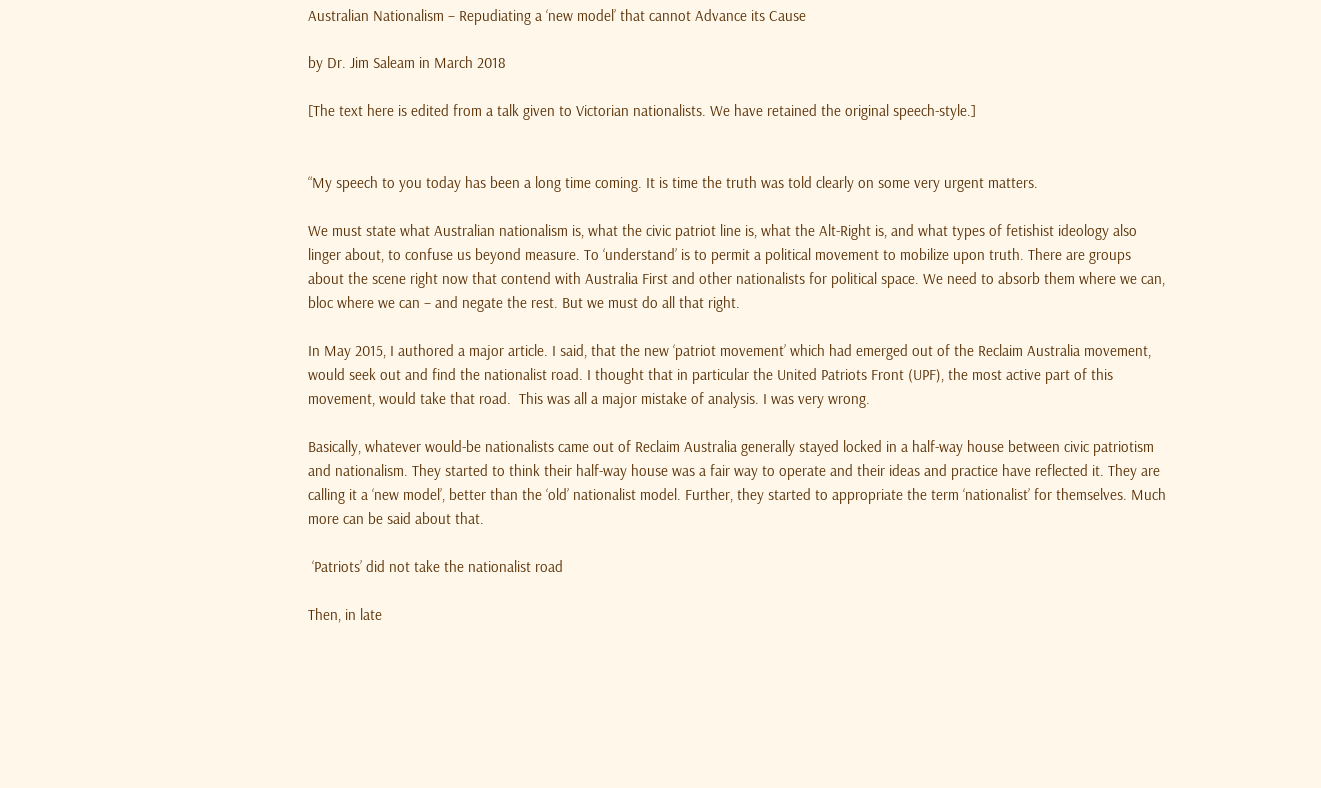Australian Nationalism – Repudiating a ‘new model’ that cannot Advance its Cause

by Dr. Jim Saleam in March 2018

[The text here is edited from a talk given to Victorian nationalists. We have retained the original speech-style.]


“My speech to you today has been a long time coming. It is time the truth was told clearly on some very urgent matters.

We must state what Australian nationalism is, what the civic patriot line is, what the Alt-Right is, and what types of fetishist ideology also linger about, to confuse us beyond measure. To ‘understand’ is to permit a political movement to mobilize upon truth. There are groups about the scene right now that contend with Australia First and other nationalists for political space. We need to absorb them where we can, bloc where we can – and negate the rest. But we must do all that right.

In May 2015, I authored a major article. I said, that the new ‘patriot movement’ which had emerged out of the Reclaim Australia movement, would seek out and find the nationalist road. I thought that in particular the United Patriots Front (UPF), the most active part of this movement, would take that road.  This was all a major mistake of analysis. I was very wrong.

Basically, whatever would-be nationalists came out of Reclaim Australia generally stayed locked in a half-way house between civic patriotism and nationalism. They started to think their half-way house was a fair way to operate and their ideas and practice have reflected it. They are calling it a ‘new model’, better than the ‘old’ nationalist model. Further, they started to appropriate the term ‘nationalist’ for themselves. Much more can be said about that.

 ‘Patriots’ did not take the nationalist road

Then, in late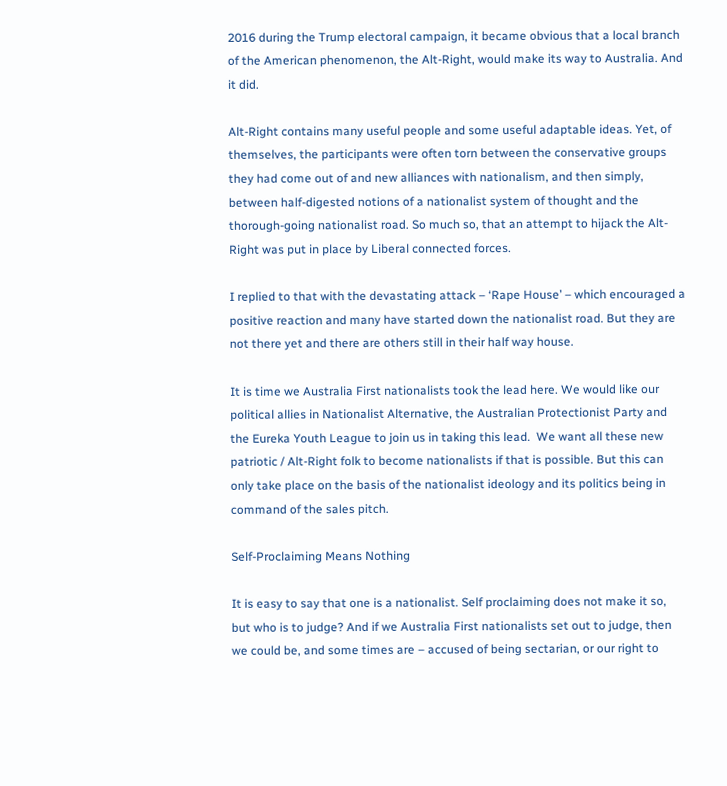2016 during the Trump electoral campaign, it became obvious that a local branch of the American phenomenon, the Alt-Right, would make its way to Australia. And it did.

Alt-Right contains many useful people and some useful adaptable ideas. Yet, of themselves, the participants were often torn between the conservative groups they had come out of and new alliances with nationalism, and then simply, between half-digested notions of a nationalist system of thought and the thorough-going nationalist road. So much so, that an attempt to hijack the Alt-Right was put in place by Liberal connected forces.

I replied to that with the devastating attack – ‘Rape House’ – which encouraged a positive reaction and many have started down the nationalist road. But they are not there yet and there are others still in their half way house.

It is time we Australia First nationalists took the lead here. We would like our political allies in Nationalist Alternative, the Australian Protectionist Party and the Eureka Youth League to join us in taking this lead.  We want all these new patriotic / Alt-Right folk to become nationalists if that is possible. But this can only take place on the basis of the nationalist ideology and its politics being in command of the sales pitch.

Self-Proclaiming Means Nothing

It is easy to say that one is a nationalist. Self proclaiming does not make it so, but who is to judge? And if we Australia First nationalists set out to judge, then we could be, and some times are – accused of being sectarian, or our right to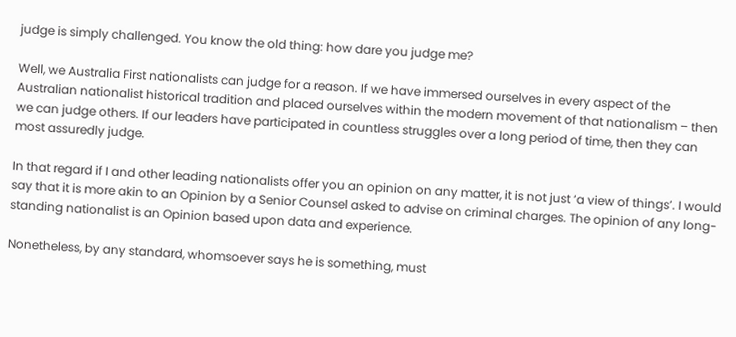judge is simply challenged. You know the old thing: how dare you judge me?

Well, we Australia First nationalists can judge for a reason. If we have immersed ourselves in every aspect of the Australian nationalist historical tradition and placed ourselves within the modern movement of that nationalism – then we can judge others. If our leaders have participated in countless struggles over a long period of time, then they can most assuredly judge.

In that regard if I and other leading nationalists offer you an opinion on any matter, it is not just ‘a view of things’. I would say that it is more akin to an Opinion by a Senior Counsel asked to advise on criminal charges. The opinion of any long-standing nationalist is an Opinion based upon data and experience.

Nonetheless, by any standard, whomsoever says he is something, must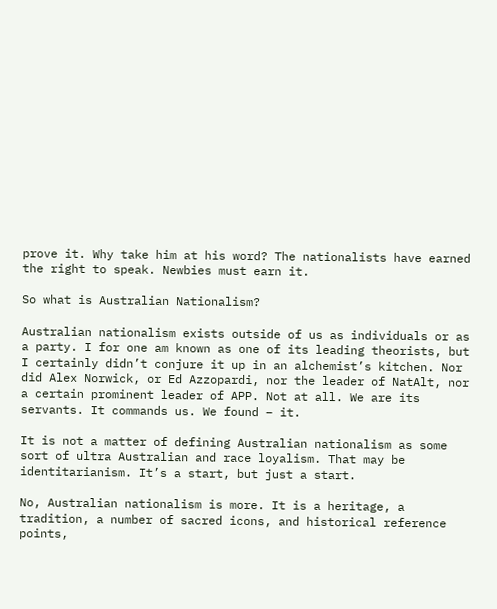prove it. Why take him at his word? The nationalists have earned the right to speak. Newbies must earn it.

So what is Australian Nationalism?

Australian nationalism exists outside of us as individuals or as a party. I for one am known as one of its leading theorists, but I certainly didn’t conjure it up in an alchemist’s kitchen. Nor did Alex Norwick, or Ed Azzopardi, nor the leader of NatAlt, nor a certain prominent leader of APP. Not at all. We are its servants. It commands us. We found – it.

It is not a matter of defining Australian nationalism as some sort of ultra Australian and race loyalism. That may be identitarianism. It’s a start, but just a start.

No, Australian nationalism is more. It is a heritage, a tradition, a number of sacred icons, and historical reference points,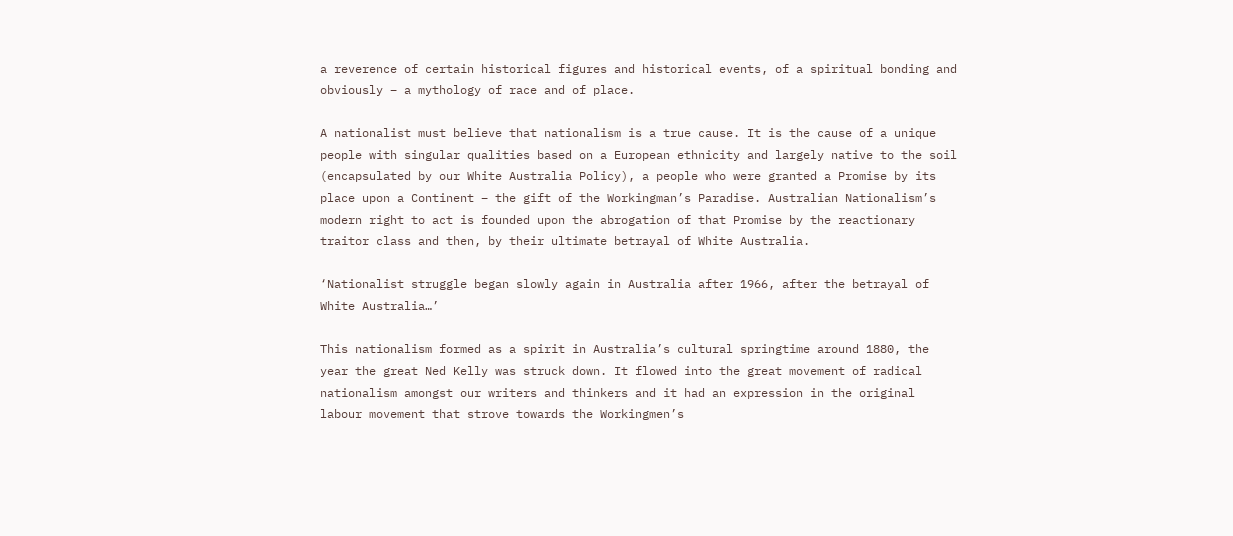a reverence of certain historical figures and historical events, of a spiritual bonding and obviously – a mythology of race and of place.

A nationalist must believe that nationalism is a true cause. It is the cause of a unique people with singular qualities based on a European ethnicity and largely native to the soil (encapsulated by our White Australia Policy), a people who were granted a Promise by its place upon a Continent – the gift of the Workingman’s Paradise. Australian Nationalism’s modern right to act is founded upon the abrogation of that Promise by the reactionary traitor class and then, by their ultimate betrayal of White Australia.

‘Nationalist struggle began slowly again in Australia after 1966, after the betrayal of White Australia…’

This nationalism formed as a spirit in Australia’s cultural springtime around 1880, the year the great Ned Kelly was struck down. It flowed into the great movement of radical nationalism amongst our writers and thinkers and it had an expression in the original labour movement that strove towards the Workingmen’s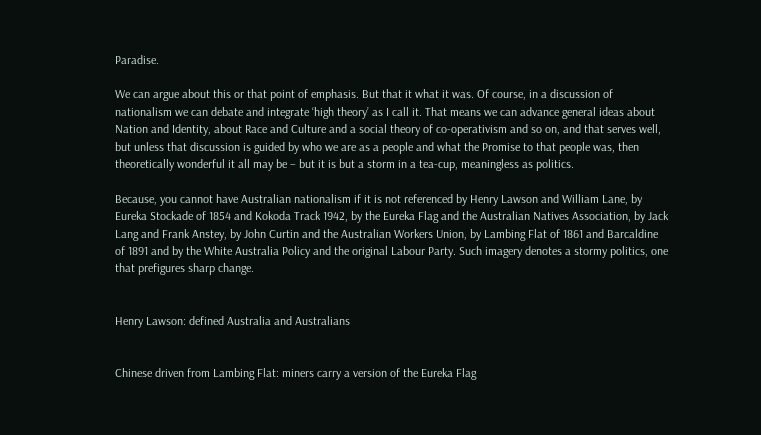Paradise.

We can argue about this or that point of emphasis. But that it what it was. Of course, in a discussion of nationalism we can debate and integrate ‘high theory’ as I call it. That means we can advance general ideas about Nation and Identity, about Race and Culture and a social theory of co-operativism and so on, and that serves well, but unless that discussion is guided by who we are as a people and what the Promise to that people was, then theoretically wonderful it all may be – but it is but a storm in a tea-cup, meaningless as politics.

Because, you cannot have Australian nationalism if it is not referenced by Henry Lawson and William Lane, by Eureka Stockade of 1854 and Kokoda Track 1942, by the Eureka Flag and the Australian Natives Association, by Jack Lang and Frank Anstey, by John Curtin and the Australian Workers Union, by Lambing Flat of 1861 and Barcaldine of 1891 and by the White Australia Policy and the original Labour Party. Such imagery denotes a stormy politics, one that prefigures sharp change.


Henry Lawson: defined Australia and Australians


Chinese driven from Lambing Flat: miners carry a version of the Eureka Flag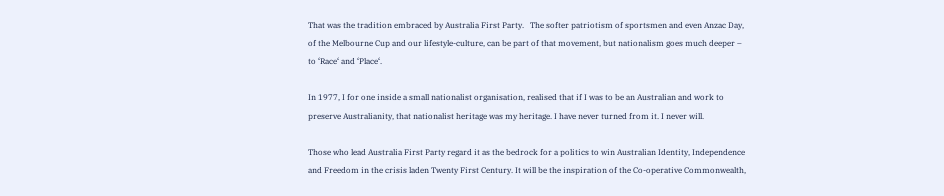That was the tradition embraced by Australia First Party.   The softer patriotism of sportsmen and even Anzac Day, of the Melbourne Cup and our lifestyle-culture, can be part of that movement, but nationalism goes much deeper – to ‘Race‘ and ‘Place‘.

In 1977, I for one inside a small nationalist organisation, realised that if I was to be an Australian and work to preserve Australianity, that nationalist heritage was my heritage. I have never turned from it. I never will.

Those who lead Australia First Party regard it as the bedrock for a politics to win Australian Identity, Independence and Freedom in the crisis laden Twenty First Century. It will be the inspiration of the Co-operative Commonwealth,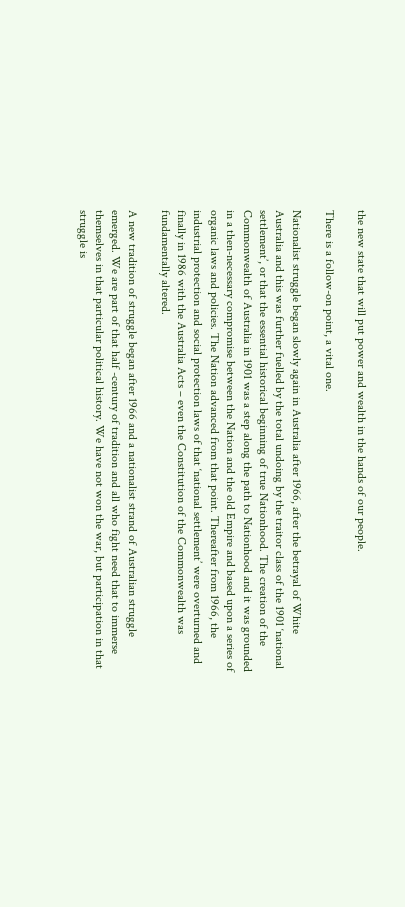the new state that will put power and wealth in the hands of our people.

There is a follow-on point, a vital one.

Nationalist struggle began slowly again in Australia after 1966, after the betrayal of White Australia and this was further fuelled by the total undoing by the traitor class of the 1901 ‘national settlement’, or that the essential historical beginning of true Nationhood. The creation of the Commonwealth of Australia in 1901 was a step along the path to Nationhood and it was grounded in a then-necessary compromise between the Nation and the old Empire and based upon a series of organic laws and policies. The Nation advanced from that point. Thereafter from 1966, the industrial protection and social protection laws of that ‘national settlement’ were overturned and finally in 1986 with the Australia Acts – even the Constitution of the Commonwealth was fundamentally altered.

A new tradition of struggle began after 1966 and a nationalist strand of Australian struggle emerged. We are part of that half -century of tradition and all who fight need that to immerse themselves in that particular political history. We have not won the war, but participation in that struggle is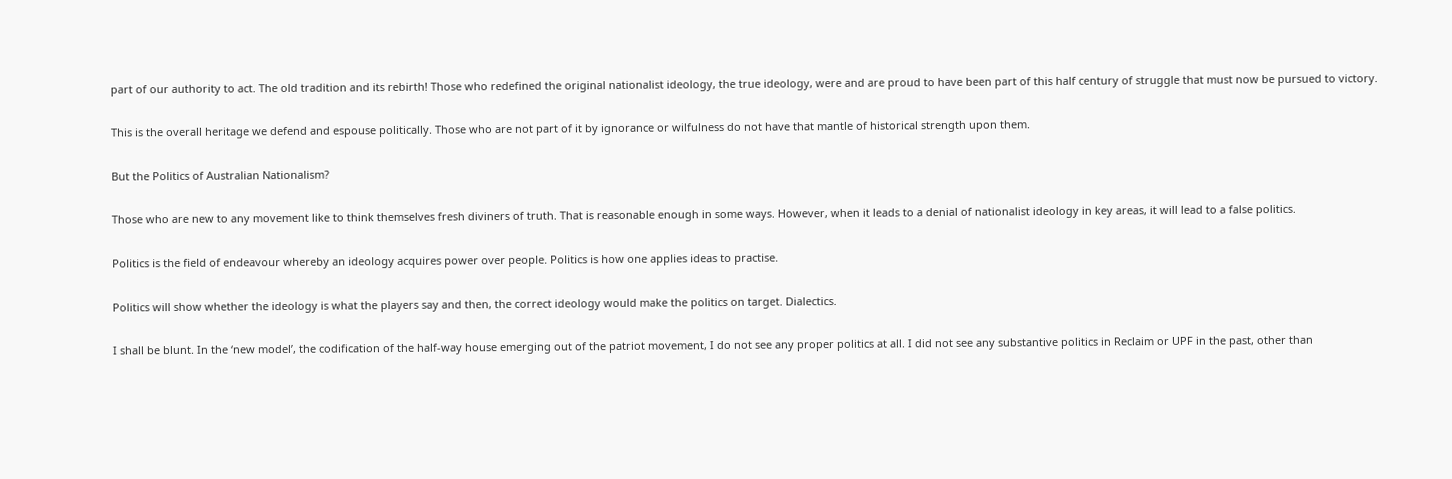part of our authority to act. The old tradition and its rebirth! Those who redefined the original nationalist ideology, the true ideology, were and are proud to have been part of this half century of struggle that must now be pursued to victory.

This is the overall heritage we defend and espouse politically. Those who are not part of it by ignorance or wilfulness do not have that mantle of historical strength upon them.

But the Politics of Australian Nationalism?

Those who are new to any movement like to think themselves fresh diviners of truth. That is reasonable enough in some ways. However, when it leads to a denial of nationalist ideology in key areas, it will lead to a false politics.

Politics is the field of endeavour whereby an ideology acquires power over people. Politics is how one applies ideas to practise.

Politics will show whether the ideology is what the players say and then, the correct ideology would make the politics on target. Dialectics.

I shall be blunt. In the ‘new model’, the codification of the half-way house emerging out of the patriot movement, I do not see any proper politics at all. I did not see any substantive politics in Reclaim or UPF in the past, other than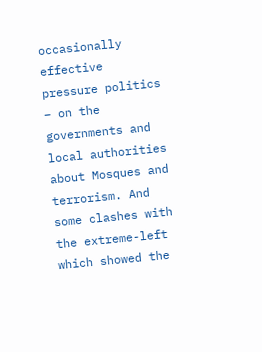occasionally effective pressure politics – on the governments and local authorities about Mosques and terrorism. And some clashes with the extreme-left which showed the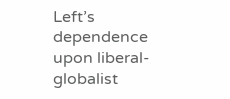Left’s dependence upon liberal-globalist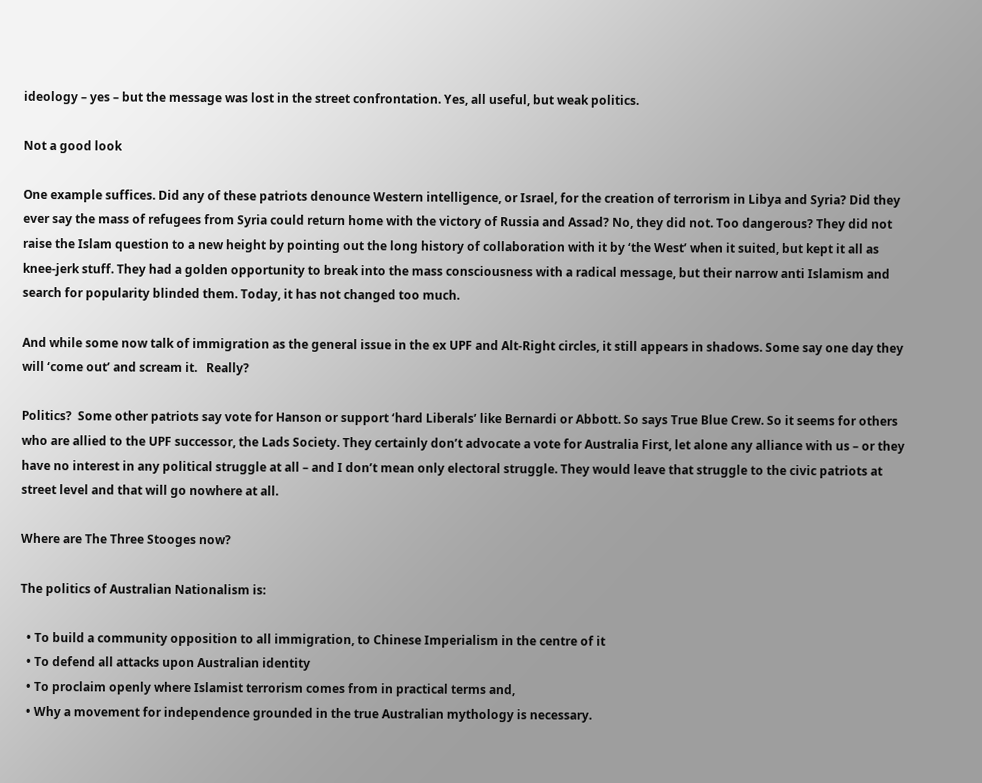ideology – yes – but the message was lost in the street confrontation. Yes, all useful, but weak politics.

Not a good look

One example suffices. Did any of these patriots denounce Western intelligence, or Israel, for the creation of terrorism in Libya and Syria? Did they ever say the mass of refugees from Syria could return home with the victory of Russia and Assad? No, they did not. Too dangerous? They did not raise the Islam question to a new height by pointing out the long history of collaboration with it by ‘the West’ when it suited, but kept it all as knee-jerk stuff. They had a golden opportunity to break into the mass consciousness with a radical message, but their narrow anti Islamism and search for popularity blinded them. Today, it has not changed too much.

And while some now talk of immigration as the general issue in the ex UPF and Alt-Right circles, it still appears in shadows. Some say one day they will ‘come out’ and scream it.   Really?

Politics?  Some other patriots say vote for Hanson or support ‘hard Liberals’ like Bernardi or Abbott. So says True Blue Crew. So it seems for others who are allied to the UPF successor, the Lads Society. They certainly don’t advocate a vote for Australia First, let alone any alliance with us – or they have no interest in any political struggle at all – and I don’t mean only electoral struggle. They would leave that struggle to the civic patriots at street level and that will go nowhere at all.

Where are The Three Stooges now?

The politics of Australian Nationalism is:

  • To build a community opposition to all immigration, to Chinese Imperialism in the centre of it
  • To defend all attacks upon Australian identity
  • To proclaim openly where Islamist terrorism comes from in practical terms and,
  • Why a movement for independence grounded in the true Australian mythology is necessary.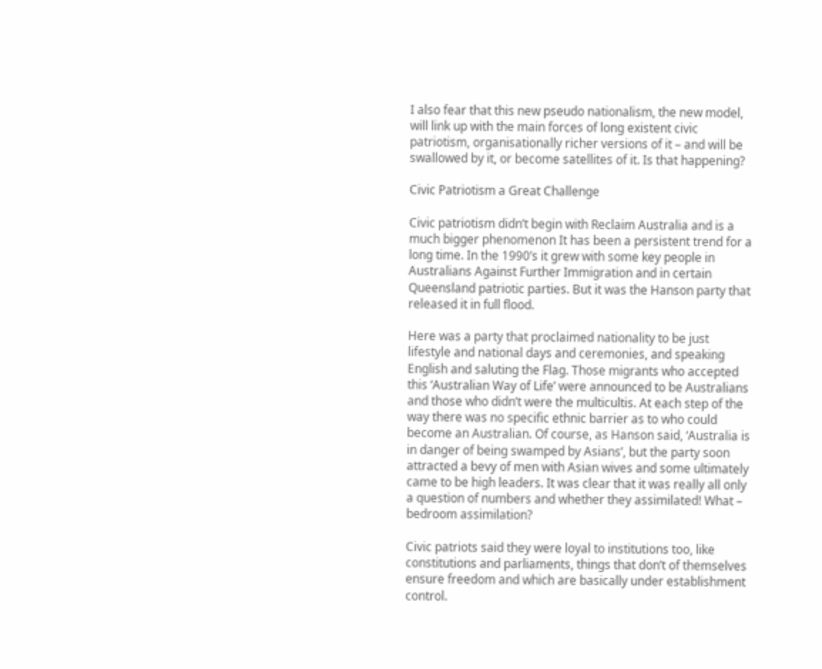I also fear that this new pseudo nationalism, the new model, will link up with the main forces of long existent civic patriotism, organisationally richer versions of it – and will be swallowed by it, or become satellites of it. Is that happening?

Civic Patriotism a Great Challenge

Civic patriotism didn’t begin with Reclaim Australia and is a much bigger phenomenon It has been a persistent trend for a long time. In the 1990’s it grew with some key people in Australians Against Further Immigration and in certain Queensland patriotic parties. But it was the Hanson party that released it in full flood.

Here was a party that proclaimed nationality to be just lifestyle and national days and ceremonies, and speaking English and saluting the Flag. Those migrants who accepted this ‘Australian Way of Life’ were announced to be Australians and those who didn’t were the multicultis. At each step of the way there was no specific ethnic barrier as to who could become an Australian. Of course, as Hanson said, ‘Australia is in danger of being swamped by Asians’, but the party soon attracted a bevy of men with Asian wives and some ultimately came to be high leaders. It was clear that it was really all only a question of numbers and whether they assimilated! What – bedroom assimilation?

Civic patriots said they were loyal to institutions too, like constitutions and parliaments, things that don’t of themselves ensure freedom and which are basically under establishment control.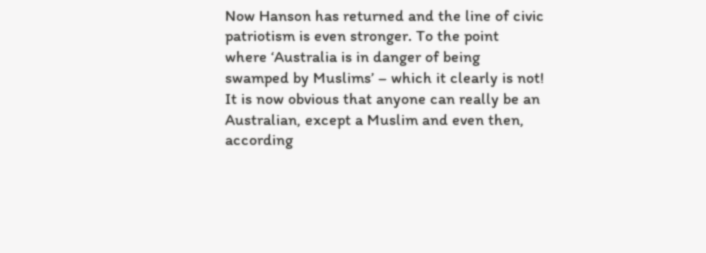Now Hanson has returned and the line of civic patriotism is even stronger. To the point where ‘Australia is in danger of being swamped by Muslims’ – which it clearly is not! It is now obvious that anyone can really be an Australian, except a Muslim and even then, according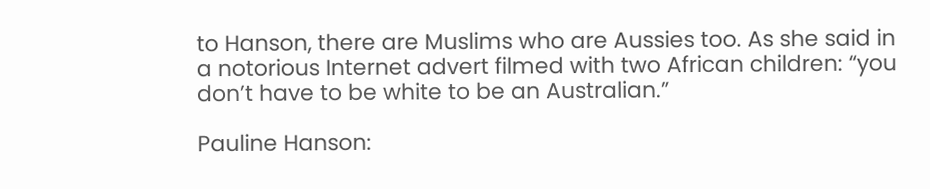to Hanson, there are Muslims who are Aussies too. As she said in a notorious Internet advert filmed with two African children: “you don’t have to be white to be an Australian.”

Pauline Hanson: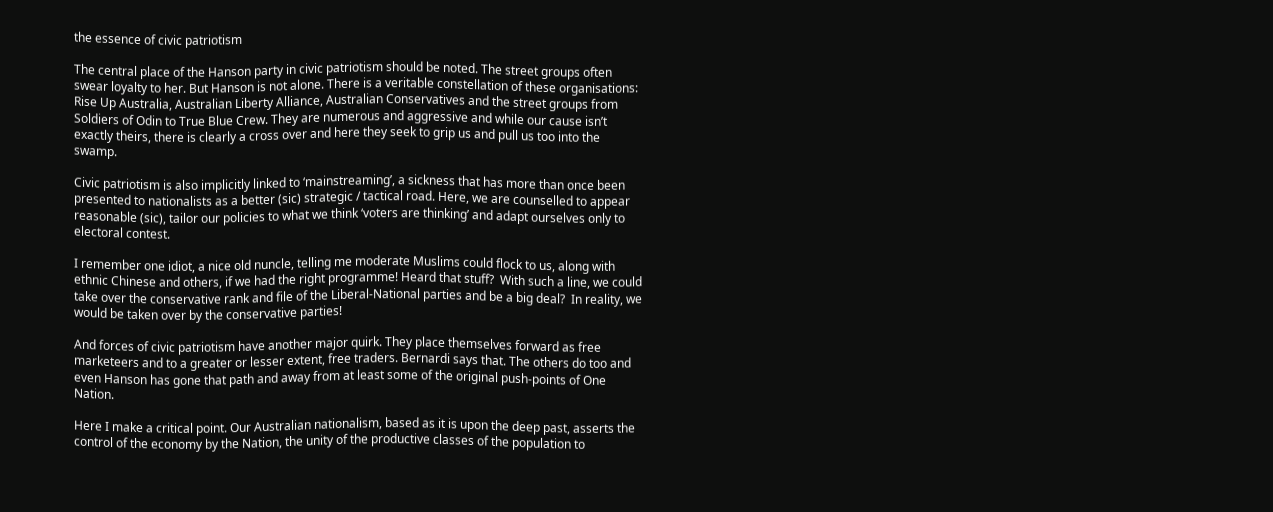the essence of civic patriotism

The central place of the Hanson party in civic patriotism should be noted. The street groups often swear loyalty to her. But Hanson is not alone. There is a veritable constellation of these organisations: Rise Up Australia, Australian Liberty Alliance, Australian Conservatives and the street groups from Soldiers of Odin to True Blue Crew. They are numerous and aggressive and while our cause isn’t exactly theirs, there is clearly a cross over and here they seek to grip us and pull us too into the swamp.

Civic patriotism is also implicitly linked to ‘mainstreaming’, a sickness that has more than once been presented to nationalists as a better (sic) strategic / tactical road. Here, we are counselled to appear reasonable (sic), tailor our policies to what we think ‘voters are thinking’ and adapt ourselves only to electoral contest.

I remember one idiot, a nice old nuncle, telling me moderate Muslims could flock to us, along with ethnic Chinese and others, if we had the right programme! Heard that stuff?  With such a line, we could take over the conservative rank and file of the Liberal-National parties and be a big deal?  In reality, we would be taken over by the conservative parties!

And forces of civic patriotism have another major quirk. They place themselves forward as free marketeers and to a greater or lesser extent, free traders. Bernardi says that. The others do too and even Hanson has gone that path and away from at least some of the original push-points of One Nation.

Here I make a critical point. Our Australian nationalism, based as it is upon the deep past, asserts the control of the economy by the Nation, the unity of the productive classes of the population to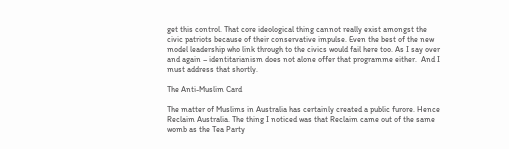get this control. That core ideological thing cannot really exist amongst the civic patriots because of their conservative impulse. Even the best of the new model leadership who link through to the civics would fail here too. As I say over and again – identitarianism does not alone offer that programme either.  And I must address that shortly.

The Anti-Muslim Card

The matter of Muslims in Australia has certainly created a public furore. Hence Reclaim Australia. The thing I noticed was that Reclaim came out of the same womb as the Tea Party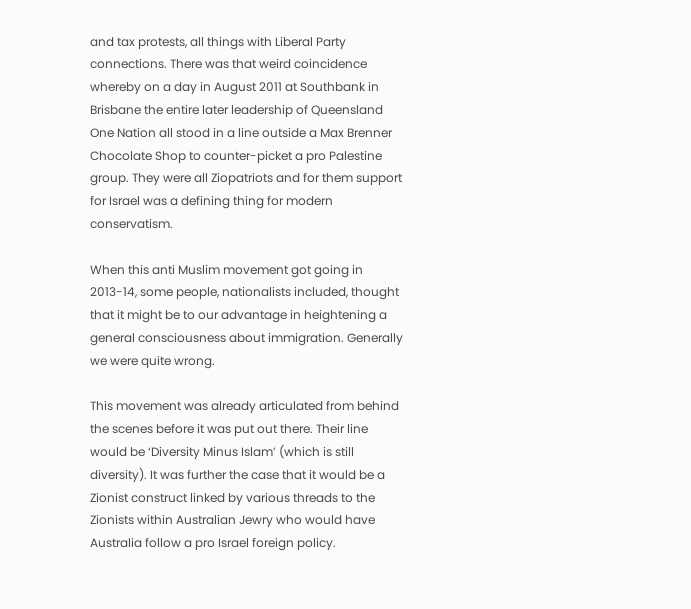and tax protests, all things with Liberal Party connections. There was that weird coincidence whereby on a day in August 2011 at Southbank in Brisbane the entire later leadership of Queensland One Nation all stood in a line outside a Max Brenner Chocolate Shop to counter-picket a pro Palestine group. They were all Ziopatriots and for them support for Israel was a defining thing for modern conservatism.

When this anti Muslim movement got going in 2013-14, some people, nationalists included, thought that it might be to our advantage in heightening a general consciousness about immigration. Generally we were quite wrong.

This movement was already articulated from behind the scenes before it was put out there. Their line would be ‘Diversity Minus Islam’ (which is still diversity). It was further the case that it would be a Zionist construct linked by various threads to the Zionists within Australian Jewry who would have Australia follow a pro Israel foreign policy.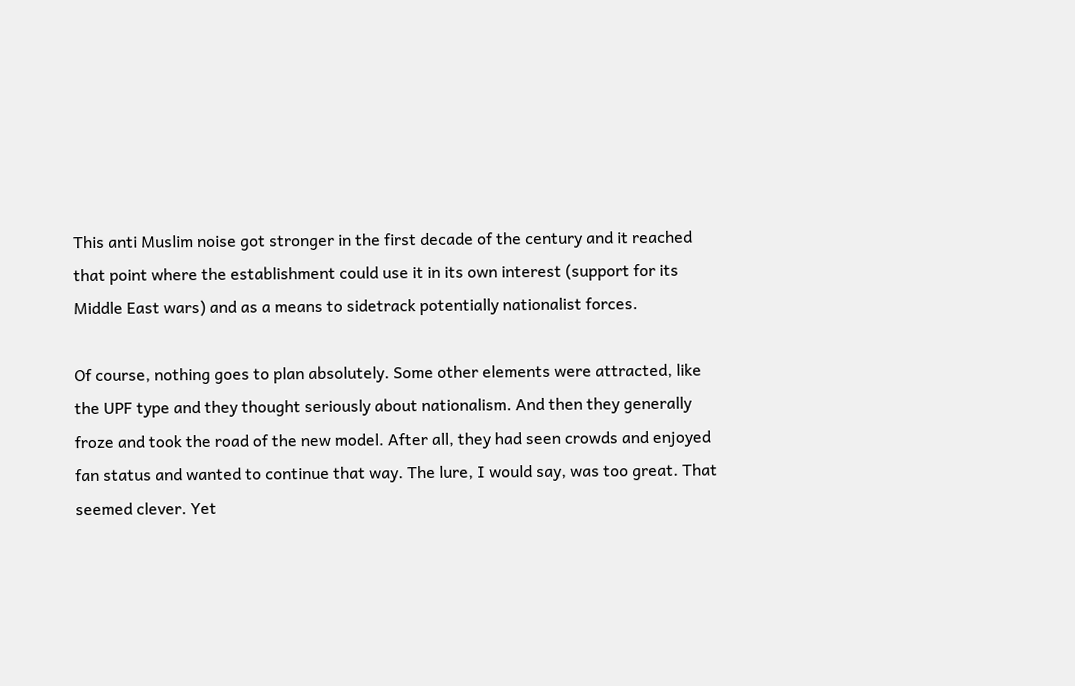This anti Muslim noise got stronger in the first decade of the century and it reached that point where the establishment could use it in its own interest (support for its Middle East wars) and as a means to sidetrack potentially nationalist forces.

Of course, nothing goes to plan absolutely. Some other elements were attracted, like the UPF type and they thought seriously about nationalism. And then they generally froze and took the road of the new model. After all, they had seen crowds and enjoyed fan status and wanted to continue that way. The lure, I would say, was too great. That seemed clever. Yet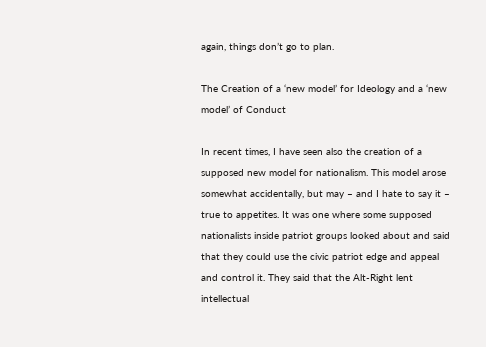again, things don’t go to plan.

The Creation of a ‘new model’ for Ideology and a ‘new model’ of Conduct

In recent times, I have seen also the creation of a supposed new model for nationalism. This model arose somewhat accidentally, but may – and I hate to say it – true to appetites. It was one where some supposed nationalists inside patriot groups looked about and said that they could use the civic patriot edge and appeal and control it. They said that the Alt-Right lent intellectual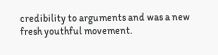credibility to arguments and was a new fresh youthful movement.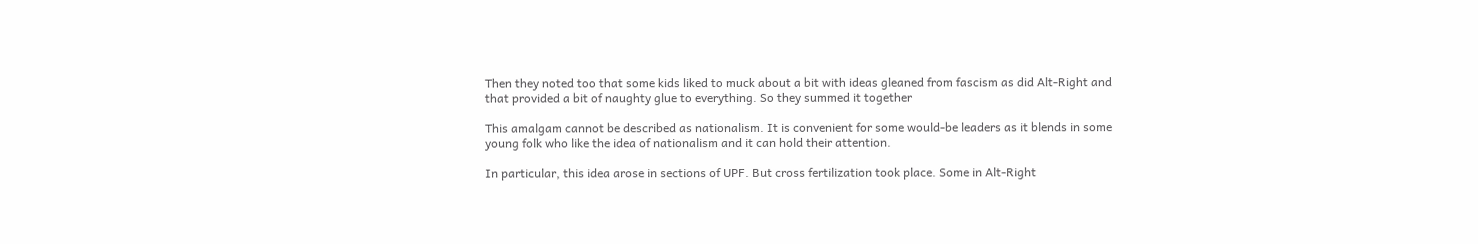Then they noted too that some kids liked to muck about a bit with ideas gleaned from fascism as did Alt-Right and that provided a bit of naughty glue to everything. So they summed it together

This amalgam cannot be described as nationalism. It is convenient for some would-be leaders as it blends in some young folk who like the idea of nationalism and it can hold their attention.

In particular, this idea arose in sections of UPF. But cross fertilization took place. Some in Alt-Right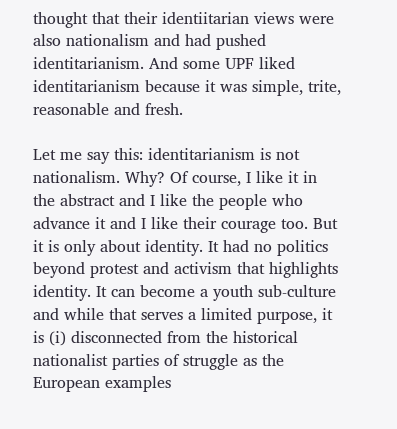thought that their identiitarian views were also nationalism and had pushed identitarianism. And some UPF liked identitarianism because it was simple, trite, reasonable and fresh.

Let me say this: identitarianism is not nationalism. Why? Of course, I like it in the abstract and I like the people who advance it and I like their courage too. But it is only about identity. It had no politics beyond protest and activism that highlights identity. It can become a youth sub-culture and while that serves a limited purpose, it is (i) disconnected from the historical nationalist parties of struggle as the European examples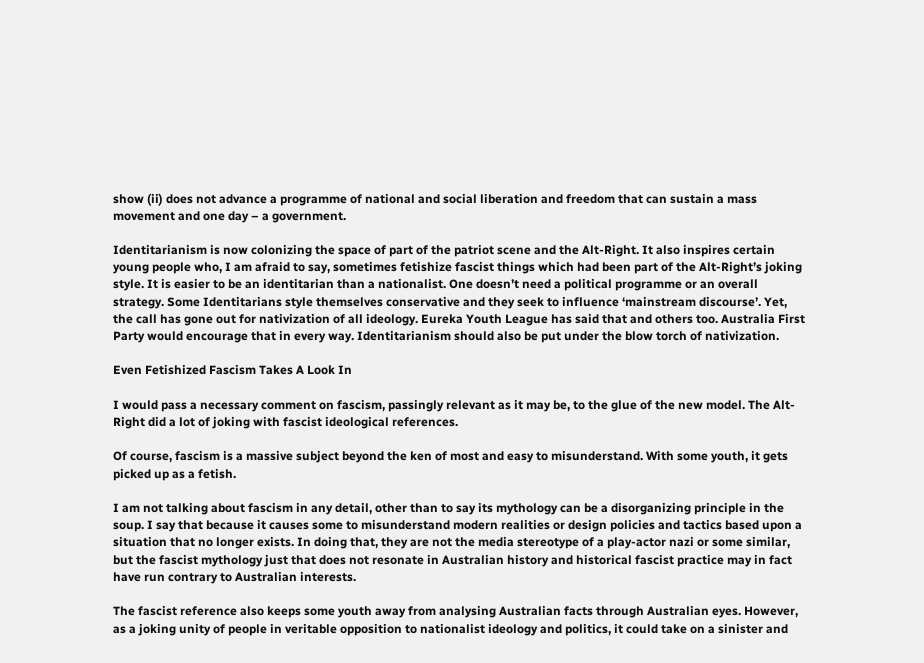show (ii) does not advance a programme of national and social liberation and freedom that can sustain a mass movement and one day – a government.

Identitarianism is now colonizing the space of part of the patriot scene and the Alt-Right. It also inspires certain young people who, I am afraid to say, sometimes fetishize fascist things which had been part of the Alt-Right’s joking style. It is easier to be an identitarian than a nationalist. One doesn’t need a political programme or an overall strategy. Some Identitarians style themselves conservative and they seek to influence ‘mainstream discourse’. Yet, the call has gone out for nativization of all ideology. Eureka Youth League has said that and others too. Australia First Party would encourage that in every way. Identitarianism should also be put under the blow torch of nativization.

Even Fetishized Fascism Takes A Look In

I would pass a necessary comment on fascism, passingly relevant as it may be, to the glue of the new model. The Alt-Right did a lot of joking with fascist ideological references.

Of course, fascism is a massive subject beyond the ken of most and easy to misunderstand. With some youth, it gets picked up as a fetish.

I am not talking about fascism in any detail, other than to say its mythology can be a disorganizing principle in the soup. I say that because it causes some to misunderstand modern realities or design policies and tactics based upon a situation that no longer exists. In doing that, they are not the media stereotype of a play-actor nazi or some similar, but the fascist mythology just that does not resonate in Australian history and historical fascist practice may in fact have run contrary to Australian interests.

The fascist reference also keeps some youth away from analysing Australian facts through Australian eyes. However, as a joking unity of people in veritable opposition to nationalist ideology and politics, it could take on a sinister and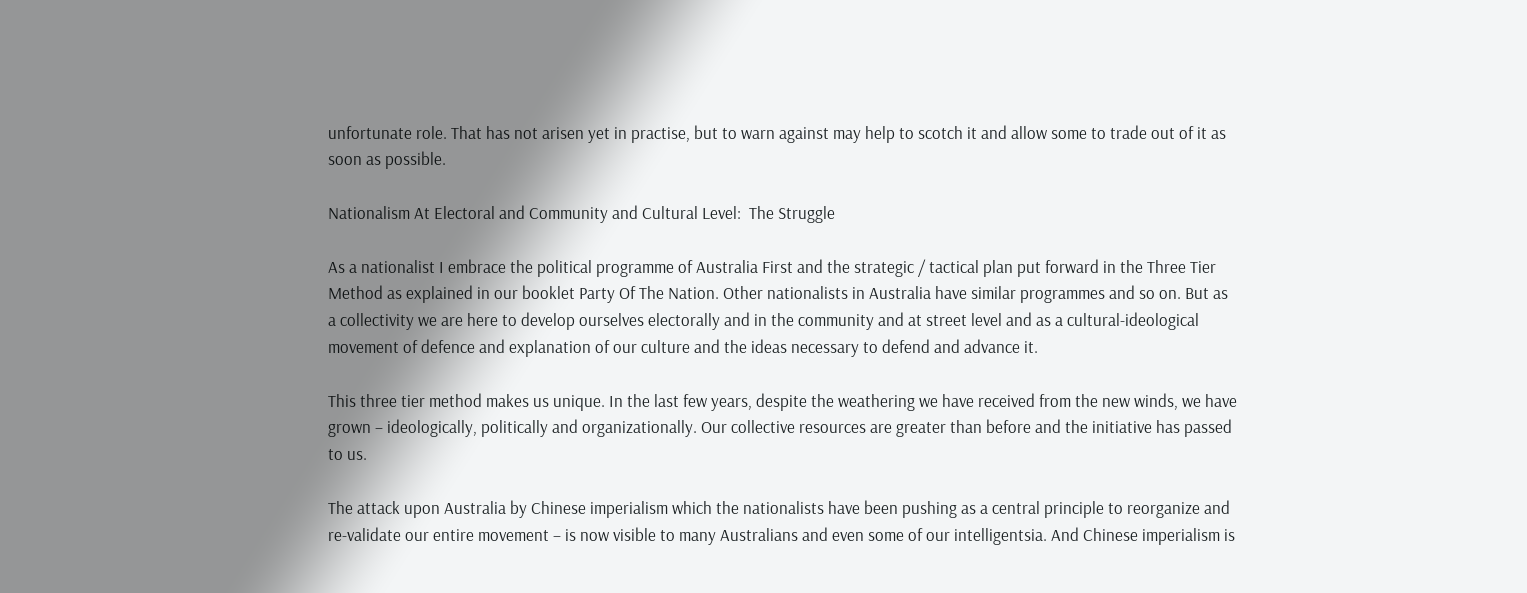unfortunate role. That has not arisen yet in practise, but to warn against may help to scotch it and allow some to trade out of it as soon as possible.

Nationalism At Electoral and Community and Cultural Level:  The Struggle

As a nationalist I embrace the political programme of Australia First and the strategic / tactical plan put forward in the Three Tier Method as explained in our booklet Party Of The Nation. Other nationalists in Australia have similar programmes and so on. But as a collectivity we are here to develop ourselves electorally and in the community and at street level and as a cultural-ideological movement of defence and explanation of our culture and the ideas necessary to defend and advance it.

This three tier method makes us unique. In the last few years, despite the weathering we have received from the new winds, we have grown – ideologically, politically and organizationally. Our collective resources are greater than before and the initiative has passed to us.

The attack upon Australia by Chinese imperialism which the nationalists have been pushing as a central principle to reorganize and re-validate our entire movement – is now visible to many Australians and even some of our intelligentsia. And Chinese imperialism is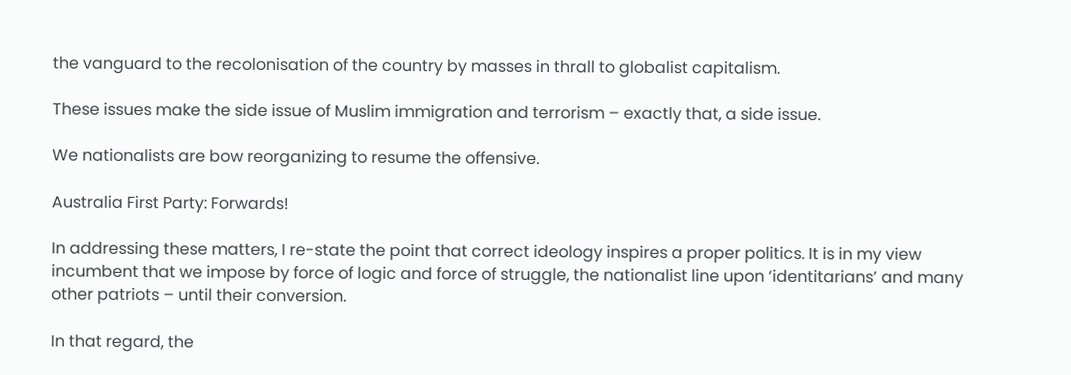the vanguard to the recolonisation of the country by masses in thrall to globalist capitalism.

These issues make the side issue of Muslim immigration and terrorism – exactly that, a side issue.

We nationalists are bow reorganizing to resume the offensive.

Australia First Party: Forwards!

In addressing these matters, I re-state the point that correct ideology inspires a proper politics. It is in my view incumbent that we impose by force of logic and force of struggle, the nationalist line upon ‘identitarians’ and many other patriots – until their conversion.

In that regard, the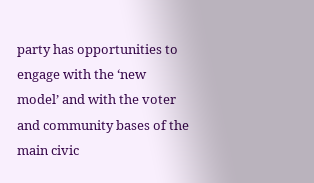party has opportunities to engage with the ‘new model’ and with the voter and community bases of the main civic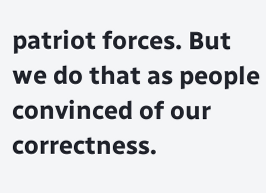patriot forces. But we do that as people convinced of our correctness.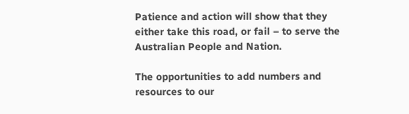Patience and action will show that they either take this road, or fail – to serve the Australian People and Nation.

The opportunities to add numbers and resources to our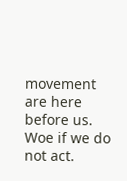movement are here before us. Woe if we do not act.